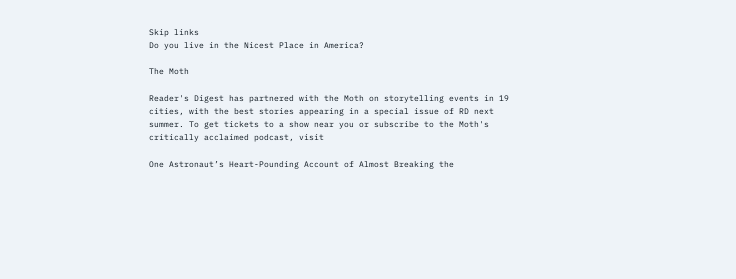Skip links
Do you live in the Nicest Place in America?

The Moth

Reader's Digest has partnered with the Moth on storytelling events in 19 cities, with the best stories appearing in a special issue of RD next summer. To get tickets to a show near you or subscribe to the Moth's critically acclaimed podcast, visit

One Astronaut’s Heart-Pounding Account of Almost Breaking the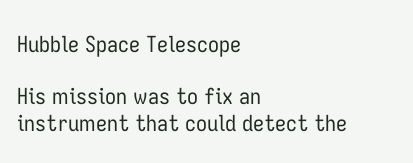Hubble Space Telescope

His mission was to fix an instrument that could detect the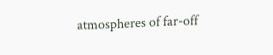atmospheres of far-off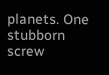planets. One stubborn screw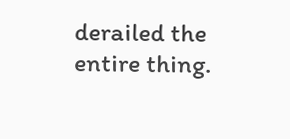derailed the entire thing.